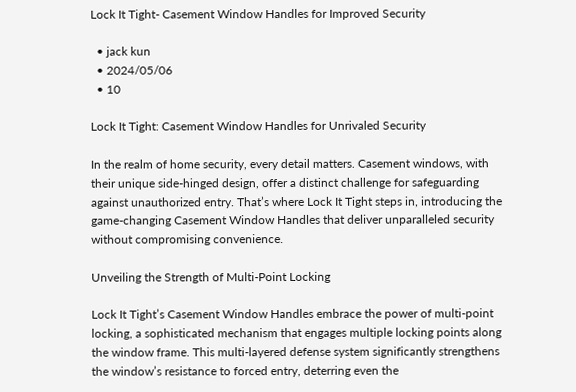Lock It Tight- Casement Window Handles for Improved Security

  • jack kun
  • 2024/05/06
  • 10

Lock It Tight: Casement Window Handles for Unrivaled Security

In the realm of home security, every detail matters. Casement windows, with their unique side-hinged design, offer a distinct challenge for safeguarding against unauthorized entry. That’s where Lock It Tight steps in, introducing the game-changing Casement Window Handles that deliver unparalleled security without compromising convenience.

Unveiling the Strength of Multi-Point Locking

Lock It Tight’s Casement Window Handles embrace the power of multi-point locking, a sophisticated mechanism that engages multiple locking points along the window frame. This multi-layered defense system significantly strengthens the window’s resistance to forced entry, deterring even the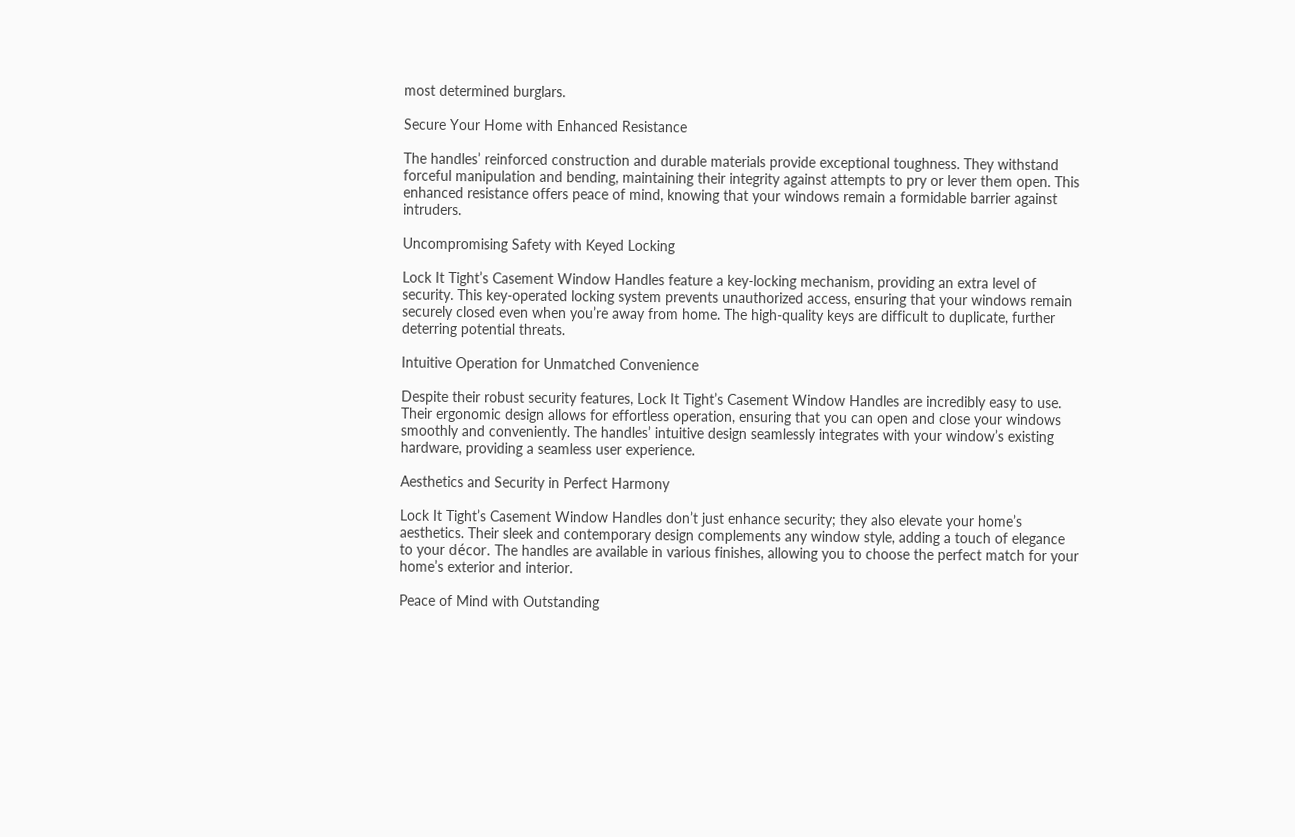most determined burglars.

Secure Your Home with Enhanced Resistance

The handles’ reinforced construction and durable materials provide exceptional toughness. They withstand forceful manipulation and bending, maintaining their integrity against attempts to pry or lever them open. This enhanced resistance offers peace of mind, knowing that your windows remain a formidable barrier against intruders.

Uncompromising Safety with Keyed Locking

Lock It Tight’s Casement Window Handles feature a key-locking mechanism, providing an extra level of security. This key-operated locking system prevents unauthorized access, ensuring that your windows remain securely closed even when you’re away from home. The high-quality keys are difficult to duplicate, further deterring potential threats.

Intuitive Operation for Unmatched Convenience

Despite their robust security features, Lock It Tight’s Casement Window Handles are incredibly easy to use. Their ergonomic design allows for effortless operation, ensuring that you can open and close your windows smoothly and conveniently. The handles’ intuitive design seamlessly integrates with your window’s existing hardware, providing a seamless user experience.

Aesthetics and Security in Perfect Harmony

Lock It Tight’s Casement Window Handles don’t just enhance security; they also elevate your home’s aesthetics. Their sleek and contemporary design complements any window style, adding a touch of elegance to your décor. The handles are available in various finishes, allowing you to choose the perfect match for your home’s exterior and interior.

Peace of Mind with Outstanding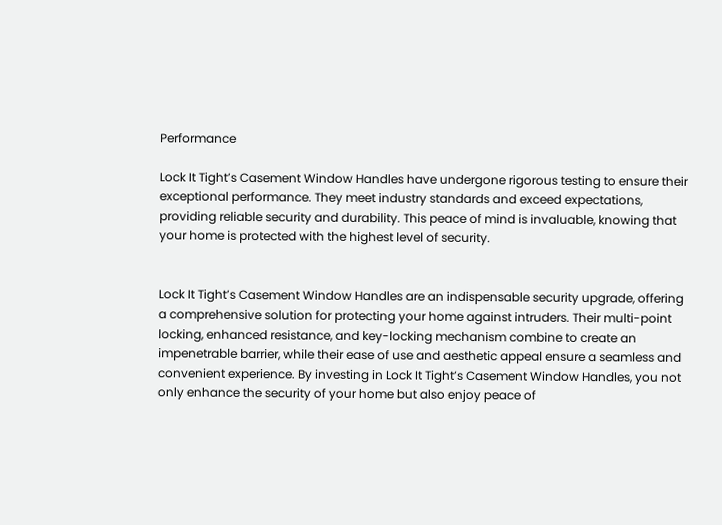Performance

Lock It Tight’s Casement Window Handles have undergone rigorous testing to ensure their exceptional performance. They meet industry standards and exceed expectations, providing reliable security and durability. This peace of mind is invaluable, knowing that your home is protected with the highest level of security.


Lock It Tight’s Casement Window Handles are an indispensable security upgrade, offering a comprehensive solution for protecting your home against intruders. Their multi-point locking, enhanced resistance, and key-locking mechanism combine to create an impenetrable barrier, while their ease of use and aesthetic appeal ensure a seamless and convenient experience. By investing in Lock It Tight’s Casement Window Handles, you not only enhance the security of your home but also enjoy peace of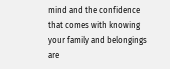mind and the confidence that comes with knowing your family and belongings are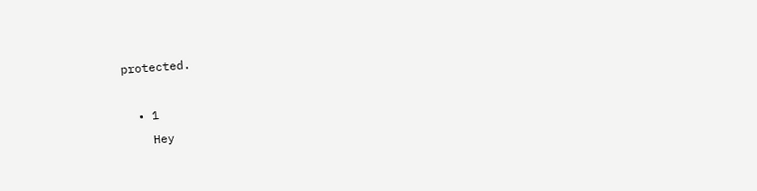protected.

  • 1
    Hey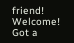friend! Welcome! Got a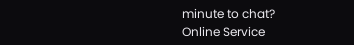minute to chat?
Online Service